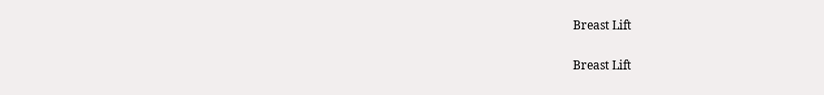Breast Lift

Breast Lift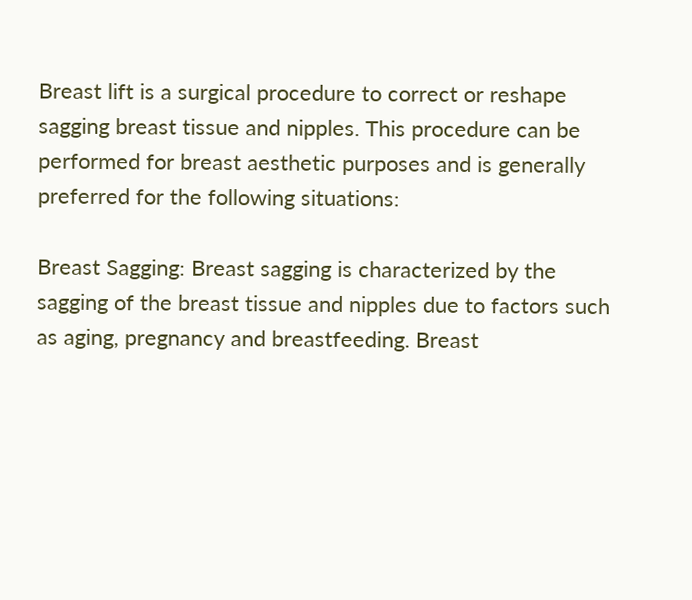Breast lift is a surgical procedure to correct or reshape sagging breast tissue and nipples. This procedure can be performed for breast aesthetic purposes and is generally preferred for the following situations:

Breast Sagging: Breast sagging is characterized by the sagging of the breast tissue and nipples due to factors such as aging, pregnancy and breastfeeding. Breast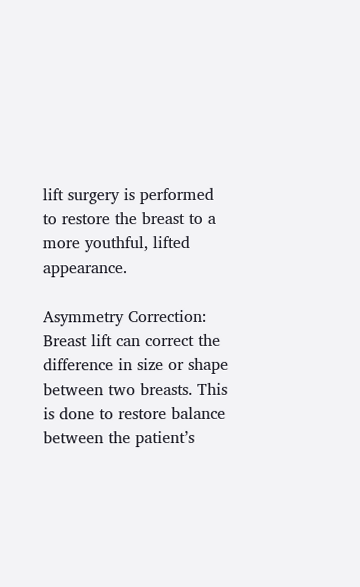lift surgery is performed to restore the breast to a more youthful, lifted appearance.

Asymmetry Correction: Breast lift can correct the difference in size or shape between two breasts. This is done to restore balance between the patient’s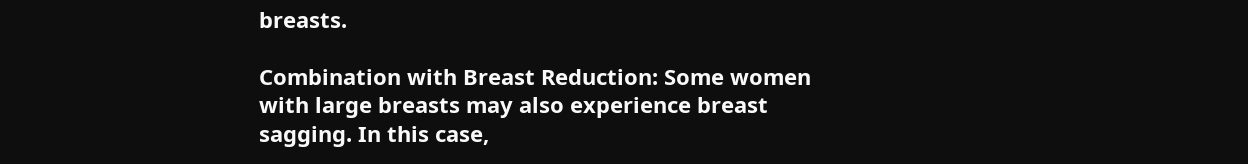breasts.

Combination with Breast Reduction: Some women with large breasts may also experience breast sagging. In this case,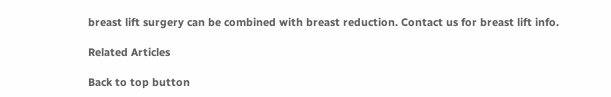breast lift surgery can be combined with breast reduction. Contact us for breast lift info.

Related Articles

Back to top button